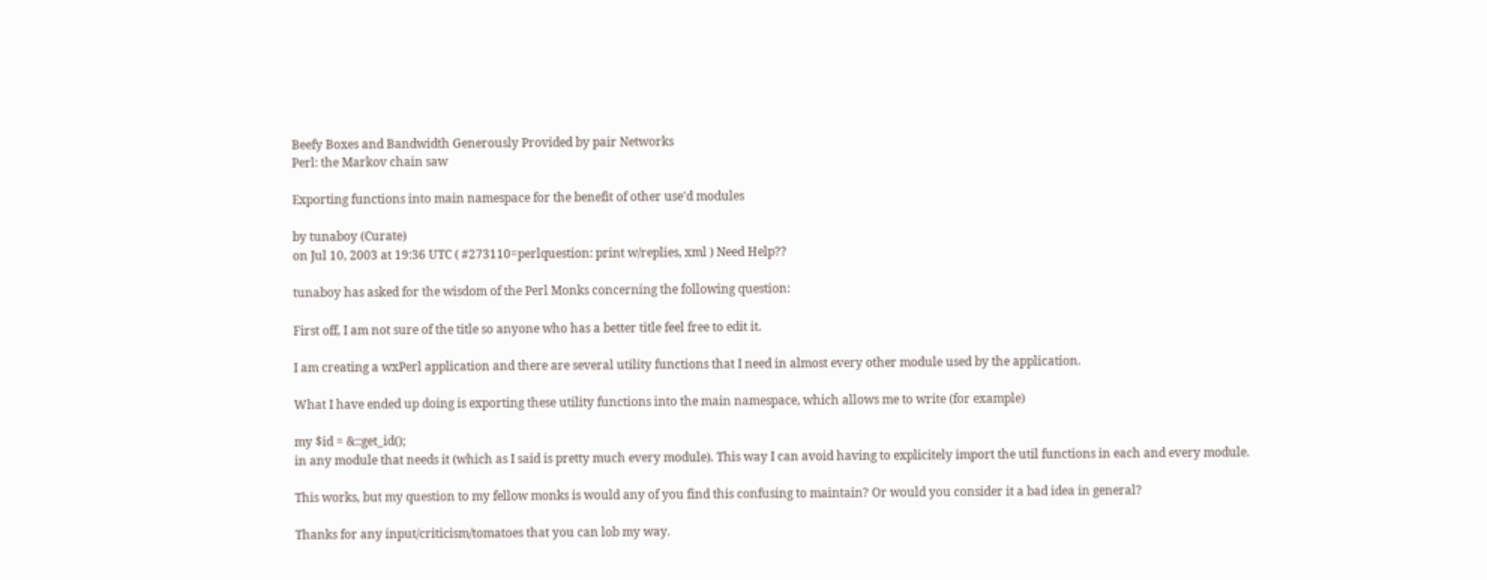Beefy Boxes and Bandwidth Generously Provided by pair Networks
Perl: the Markov chain saw

Exporting functions into main namespace for the benefit of other use'd modules

by tunaboy (Curate)
on Jul 10, 2003 at 19:36 UTC ( #273110=perlquestion: print w/replies, xml ) Need Help??

tunaboy has asked for the wisdom of the Perl Monks concerning the following question:

First off, I am not sure of the title so anyone who has a better title feel free to edit it.

I am creating a wxPerl application and there are several utility functions that I need in almost every other module used by the application.

What I have ended up doing is exporting these utility functions into the main namespace, which allows me to write (for example)

my $id = &::get_id();
in any module that needs it (which as I said is pretty much every module). This way I can avoid having to explicitely import the util functions in each and every module.

This works, but my question to my fellow monks is would any of you find this confusing to maintain? Or would you consider it a bad idea in general?

Thanks for any input/criticism/tomatoes that you can lob my way.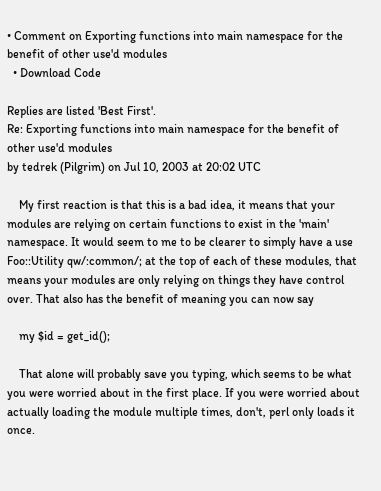• Comment on Exporting functions into main namespace for the benefit of other use'd modules
  • Download Code

Replies are listed 'Best First'.
Re: Exporting functions into main namespace for the benefit of other use'd modules
by tedrek (Pilgrim) on Jul 10, 2003 at 20:02 UTC

    My first reaction is that this is a bad idea, it means that your modules are relying on certain functions to exist in the 'main' namespace. It would seem to me to be clearer to simply have a use Foo::Utility qw/:common/; at the top of each of these modules, that means your modules are only relying on things they have control over. That also has the benefit of meaning you can now say

    my $id = get_id();

    That alone will probably save you typing, which seems to be what you were worried about in the first place. If you were worried about actually loading the module multiple times, don't, perl only loads it once.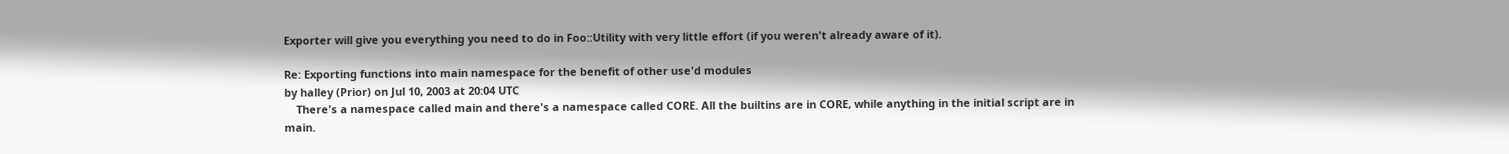Exporter will give you everything you need to do in Foo::Utility with very little effort (if you weren't already aware of it).

Re: Exporting functions into main namespace for the benefit of other use'd modules
by halley (Prior) on Jul 10, 2003 at 20:04 UTC
    There's a namespace called main and there's a namespace called CORE. All the builtins are in CORE, while anything in the initial script are in main.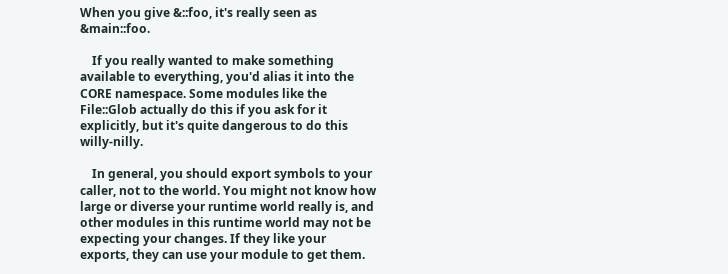When you give &::foo, it's really seen as &main::foo.

    If you really wanted to make something available to everything, you'd alias it into the CORE namespace. Some modules like the File::Glob actually do this if you ask for it explicitly, but it's quite dangerous to do this willy-nilly.

    In general, you should export symbols to your caller, not to the world. You might not know how large or diverse your runtime world really is, and other modules in this runtime world may not be expecting your changes. If they like your exports, they can use your module to get them.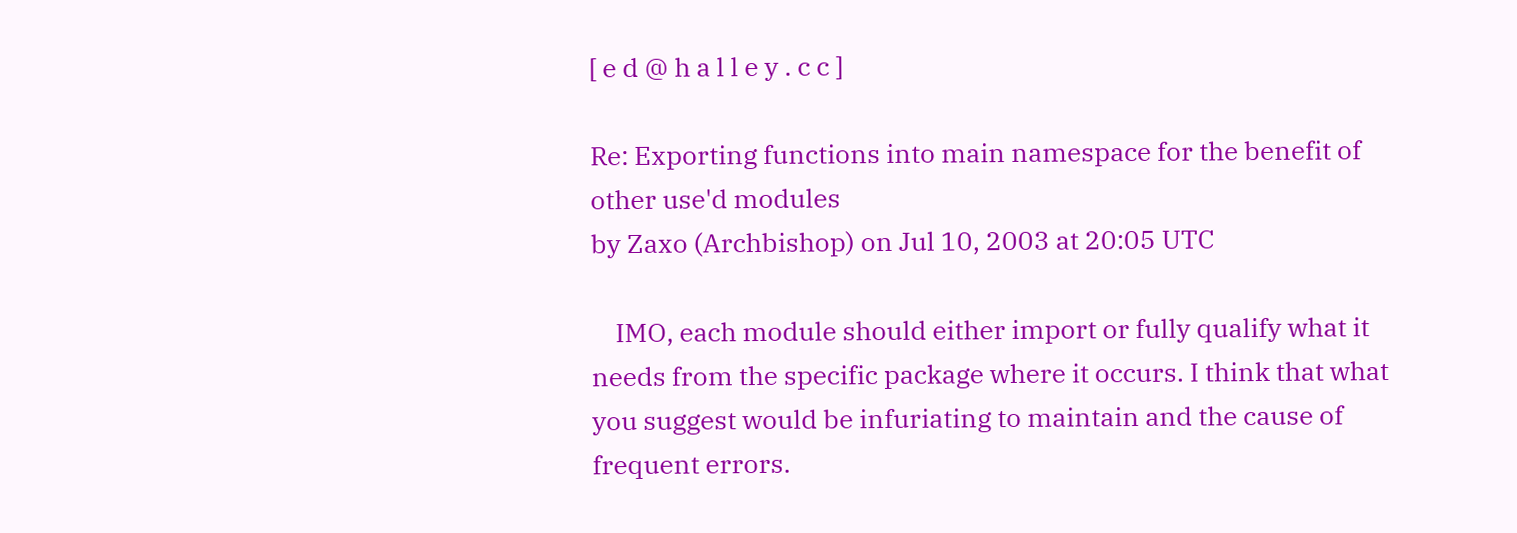[ e d @ h a l l e y . c c ]

Re: Exporting functions into main namespace for the benefit of other use'd modules
by Zaxo (Archbishop) on Jul 10, 2003 at 20:05 UTC

    IMO, each module should either import or fully qualify what it needs from the specific package where it occurs. I think that what you suggest would be infuriating to maintain and the cause of frequent errors.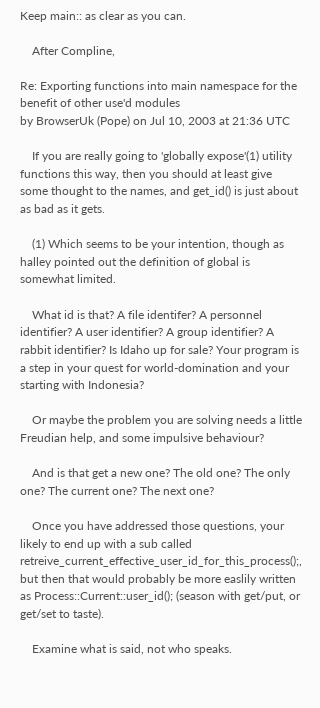Keep main:: as clear as you can.

    After Compline,

Re: Exporting functions into main namespace for the benefit of other use'd modules
by BrowserUk (Pope) on Jul 10, 2003 at 21:36 UTC

    If you are really going to 'globally expose'(1) utility functions this way, then you should at least give some thought to the names, and get_id() is just about as bad as it gets.

    (1) Which seems to be your intention, though as halley pointed out the definition of global is somewhat limited.

    What id is that? A file identifer? A personnel identifier? A user identifier? A group identifier? A rabbit identifier? Is Idaho up for sale? Your program is a step in your quest for world-domination and your starting with Indonesia?

    Or maybe the problem you are solving needs a little Freudian help, and some impulsive behaviour?

    And is that get a new one? The old one? The only one? The current one? The next one?

    Once you have addressed those questions, your likely to end up with a sub called retreive_current_effective_user_id_for_this_process();, but then that would probably be more easlily written as Process::Current::user_id(); (season with get/put, or get/set to taste).

    Examine what is said, not who speaks.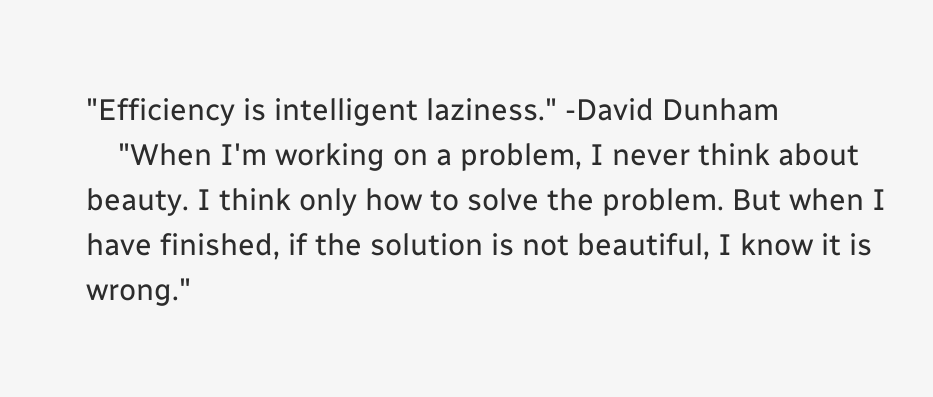"Efficiency is intelligent laziness." -David Dunham
    "When I'm working on a problem, I never think about beauty. I think only how to solve the problem. But when I have finished, if the solution is not beautiful, I know it is wrong."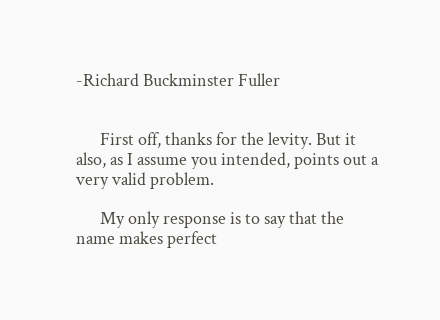-Richard Buckminster Fuller


      First off, thanks for the levity. But it also, as I assume you intended, points out a very valid problem.

      My only response is to say that the name makes perfect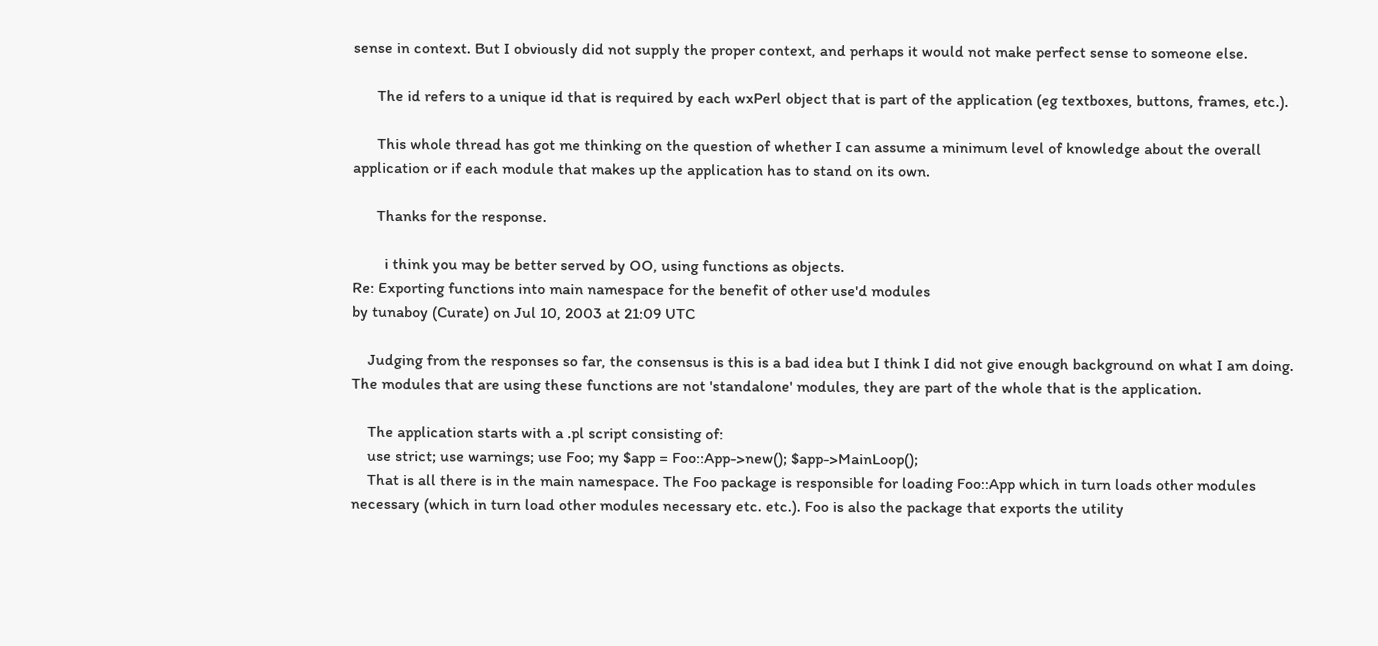sense in context. But I obviously did not supply the proper context, and perhaps it would not make perfect sense to someone else.

      The id refers to a unique id that is required by each wxPerl object that is part of the application (eg textboxes, buttons, frames, etc.).

      This whole thread has got me thinking on the question of whether I can assume a minimum level of knowledge about the overall application or if each module that makes up the application has to stand on its own.

      Thanks for the response.

        i think you may be better served by OO, using functions as objects.
Re: Exporting functions into main namespace for the benefit of other use'd modules
by tunaboy (Curate) on Jul 10, 2003 at 21:09 UTC

    Judging from the responses so far, the consensus is this is a bad idea but I think I did not give enough background on what I am doing. The modules that are using these functions are not 'standalone' modules, they are part of the whole that is the application.

    The application starts with a .pl script consisting of:
    use strict; use warnings; use Foo; my $app = Foo::App->new(); $app->MainLoop();
    That is all there is in the main namespace. The Foo package is responsible for loading Foo::App which in turn loads other modules necessary (which in turn load other modules necessary etc. etc.). Foo is also the package that exports the utility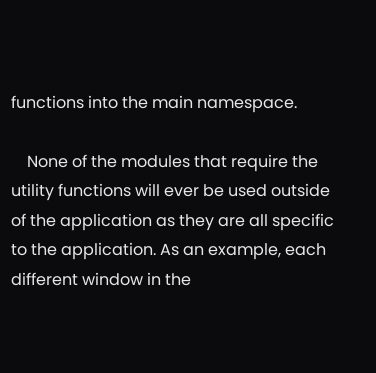functions into the main namespace.

    None of the modules that require the utility functions will ever be used outside of the application as they are all specific to the application. As an example, each different window in the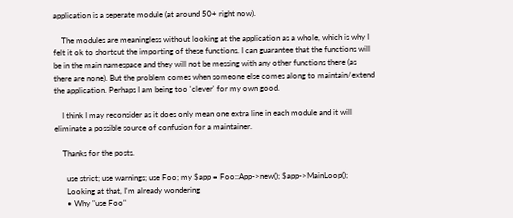application is a seperate module (at around 50+ right now).

    The modules are meaningless without looking at the application as a whole, which is why I felt it ok to shortcut the importing of these functions. I can guarantee that the functions will be in the main namespace and they will not be messing with any other functions there (as there are none). But the problem comes when someone else comes along to maintain/extend the application. Perhaps I am being too 'clever' for my own good.

    I think I may reconsider as it does only mean one extra line in each module and it will eliminate a possible source of confusion for a maintainer.

    Thanks for the posts.

      use strict; use warnings; use Foo; my $app = Foo::App->new(); $app->MainLoop();
      Looking at that, I'm already wondering
      • Why "use Foo"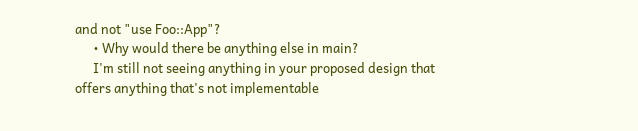and not "use Foo::App"?
      • Why would there be anything else in main?
      I'm still not seeing anything in your proposed design that offers anything that's not implementable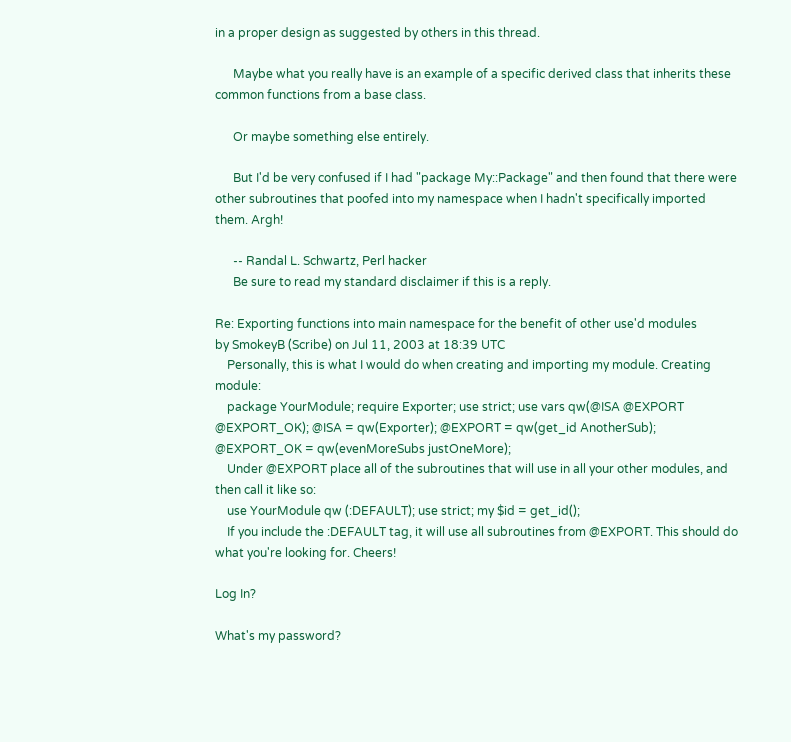in a proper design as suggested by others in this thread.

      Maybe what you really have is an example of a specific derived class that inherits these common functions from a base class.

      Or maybe something else entirely.

      But I'd be very confused if I had "package My::Package" and then found that there were other subroutines that poofed into my namespace when I hadn't specifically imported them. Argh!

      -- Randal L. Schwartz, Perl hacker
      Be sure to read my standard disclaimer if this is a reply.

Re: Exporting functions into main namespace for the benefit of other use'd modules
by SmokeyB (Scribe) on Jul 11, 2003 at 18:39 UTC
    Personally, this is what I would do when creating and importing my module. Creating module:
    package YourModule; require Exporter; use strict; use vars qw(@ISA @EXPORT @EXPORT_OK); @ISA = qw(Exporter); @EXPORT = qw(get_id AnotherSub); @EXPORT_OK = qw(evenMoreSubs justOneMore);
    Under @EXPORT place all of the subroutines that will use in all your other modules, and then call it like so:
    use YourModule qw (:DEFAULT); use strict; my $id = get_id();
    If you include the :DEFAULT tag, it will use all subroutines from @EXPORT. This should do what you're looking for. Cheers!

Log In?

What's my password?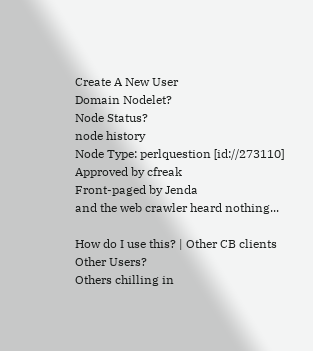Create A New User
Domain Nodelet?
Node Status?
node history
Node Type: perlquestion [id://273110]
Approved by cfreak
Front-paged by Jenda
and the web crawler heard nothing...

How do I use this? | Other CB clients
Other Users?
Others chilling in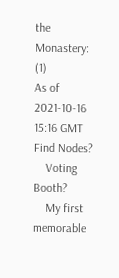the Monastery: (1)
As of 2021-10-16 15:16 GMT
Find Nodes?
    Voting Booth?
    My first memorable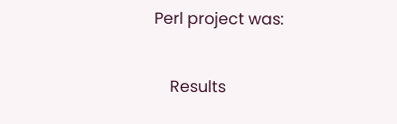Perl project was:

    Results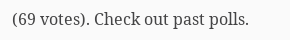(69 votes). Check out past polls.